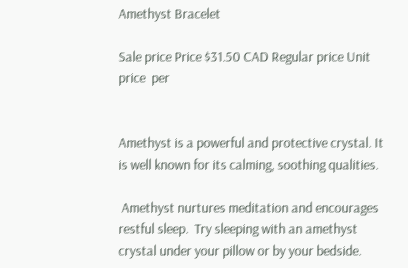Amethyst Bracelet

Sale price Price $31.50 CAD Regular price Unit price  per


Amethyst is a powerful and protective crystal. It is well known for its calming, soothing qualities.

 Amethyst nurtures meditation and encourages restful sleep.  Try sleeping with an amethyst crystal under your pillow or by your bedside.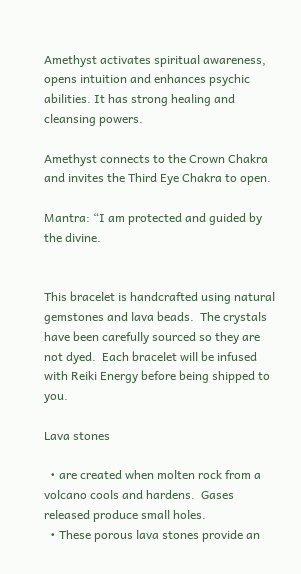Amethyst activates spiritual awareness, opens intuition and enhances psychic abilities. It has strong healing and cleansing powers.

Amethyst connects to the Crown Chakra and invites the Third Eye Chakra to open.

Mantra: “I am protected and guided by the divine.


This bracelet is handcrafted using natural gemstones and lava beads.  The crystals have been carefully sourced so they are not dyed.  Each bracelet will be infused with Reiki Energy before being shipped to you.

Lava stones

  • are created when molten rock from a volcano cools and hardens.  Gases released produce small holes.
  • These porous lava stones provide an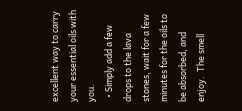excellent way to carry your essential oils with you.
  • Simply add a few drops to the lava stones, wait for a few minutes for the oils to be absorbed, and enjoy.  The smell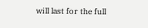will last for the full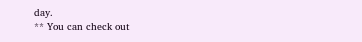day.
** You can check out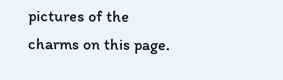pictures of the charms on this page.